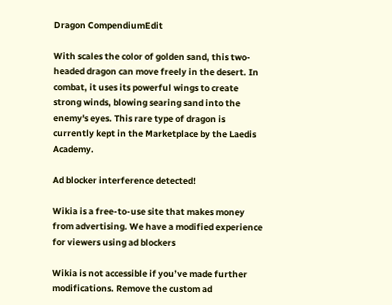Dragon CompendiumEdit

With scales the color of golden sand, this two-headed dragon can move freely in the desert. In combat, it uses its powerful wings to create strong winds, blowing searing sand into the enemy's eyes. This rare type of dragon is currently kept in the Marketplace by the Laedis Academy.

Ad blocker interference detected!

Wikia is a free-to-use site that makes money from advertising. We have a modified experience for viewers using ad blockers

Wikia is not accessible if you’ve made further modifications. Remove the custom ad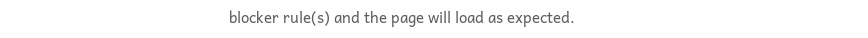blocker rule(s) and the page will load as expected.